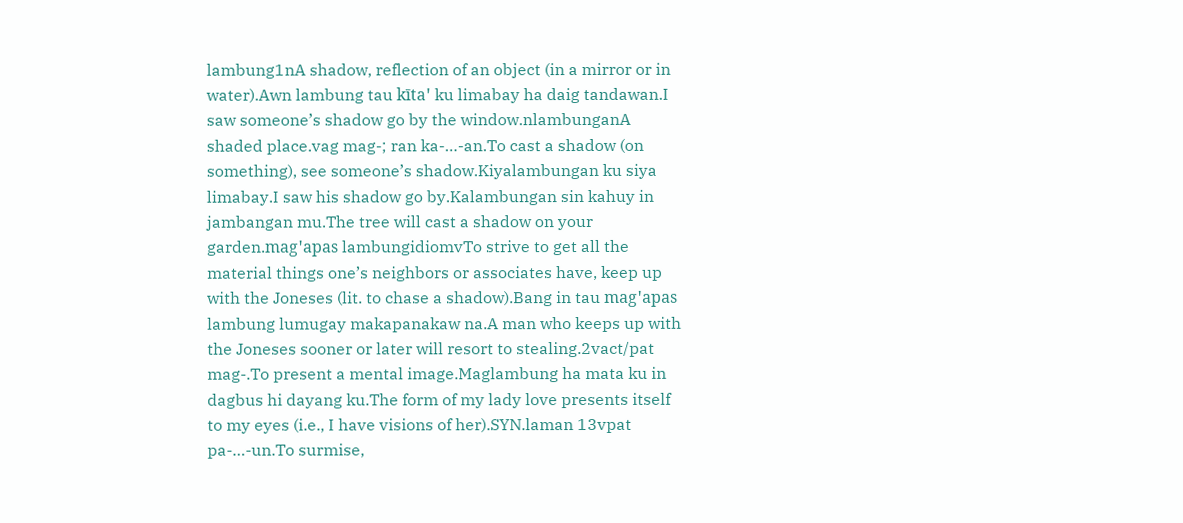lambung1nA shadow, reflection of an object (in a mirror or in water).Awn lambung tau kītaꞌ ku limabay ha daig tandawan.I saw someone’s shadow go by the window.nlambunganA shaded place.vag mag-; ran ka-…-an.To cast a shadow (on something), see someone’s shadow.Kiyalambungan ku siya limabay.I saw his shadow go by.Kalambungan sin kahuy in jambangan mu.The tree will cast a shadow on your garden.magꞌapas lambungidiomvTo strive to get all the material things one’s neighbors or associates have, keep up with the Joneses (lit. to chase a shadow).Bang in tau magꞌapas lambung lumugay makapanakaw na.A man who keeps up with the Joneses sooner or later will resort to stealing.2vact/pat mag-.To present a mental image.Maglambung ha mata ku in dagbus hi dayang ku.The form of my lady love presents itself to my eyes (i.e., I have visions of her).SYN.laman 13vpat pa-…-un.To surmise,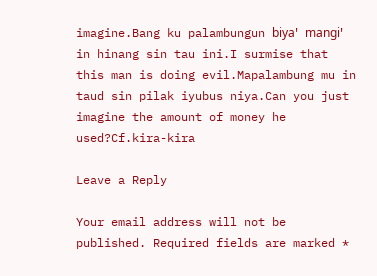imagine.Bang ku palambungun biyaꞌ mangiꞌ in hinang sin tau ini.I surmise that this man is doing evil.Mapalambung mu in taud sin pilak iyubus niya.Can you just imagine the amount of money he used?Cf.kira-kira

Leave a Reply

Your email address will not be published. Required fields are marked *